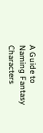A Guide to Naming Fantasy Characters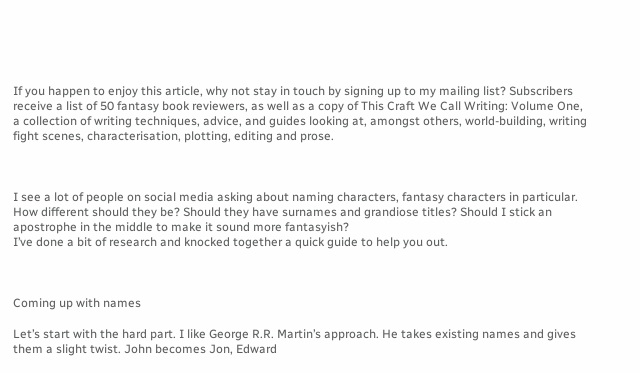If you happen to enjoy this article, why not stay in touch by signing up to my mailing list? Subscribers receive a list of 50 fantasy book reviewers, as well as a copy of This Craft We Call Writing: Volume One, a collection of writing techniques, advice, and guides looking at, amongst others, world-building, writing fight scenes, characterisation, plotting, editing and prose.



I see a lot of people on social media asking about naming characters, fantasy characters in particular. How different should they be? Should they have surnames and grandiose titles? Should I stick an apostrophe in the middle to make it sound more fantasyish?
I’ve done a bit of research and knocked together a quick guide to help you out.



Coming up with names

Let’s start with the hard part. I like George R.R. Martin’s approach. He takes existing names and gives them a slight twist. John becomes Jon, Edward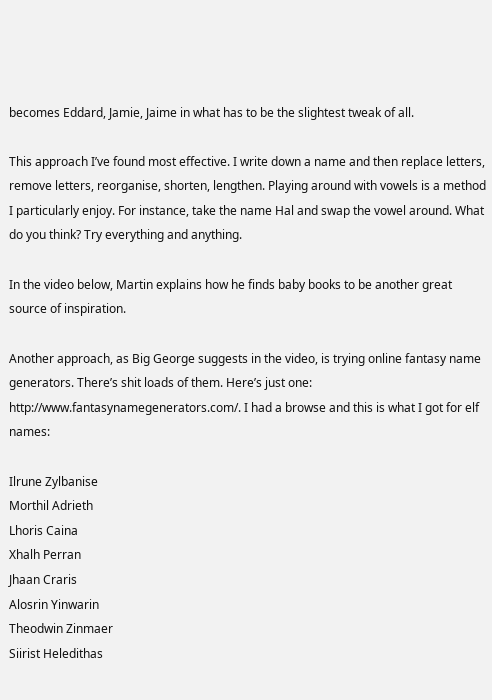becomes Eddard, Jamie, Jaime in what has to be the slightest tweak of all.

This approach I’ve found most effective. I write down a name and then replace letters, remove letters, reorganise, shorten, lengthen. Playing around with vowels is a method I particularly enjoy. For instance, take the name Hal and swap the vowel around. What do you think? Try everything and anything.

In the video below, Martin explains how he finds baby books to be another great source of inspiration.

Another approach, as Big George suggests in the video, is trying online fantasy name generators. There’s shit loads of them. Here’s just one: http://www.fantasynamegenerators.com/. I had a browse and this is what I got for elf names:

Ilrune Zylbanise
Morthil Adrieth
Lhoris Caina
Xhalh Perran
Jhaan Craris
Alosrin Yinwarin
Theodwin Zinmaer
Siirist Heledithas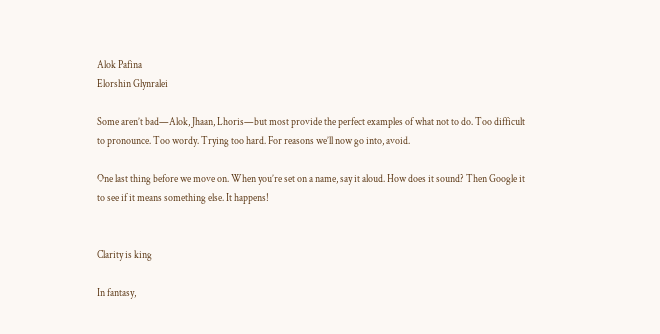Alok Pafina
Elorshin Glynralei

Some aren’t bad—Alok, Jhaan, Lhoris—but most provide the perfect examples of what not to do. Too difficult to pronounce. Too wordy. Trying too hard. For reasons we’ll now go into, avoid.

One last thing before we move on. When you’re set on a name, say it aloud. How does it sound? Then Google it to see if it means something else. It happens!


Clarity is king

In fantasy,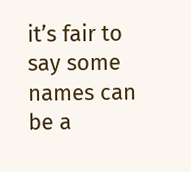it’s fair to say some names can be a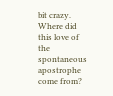bit crazy. Where did this love of the spontaneous apostrophe come from?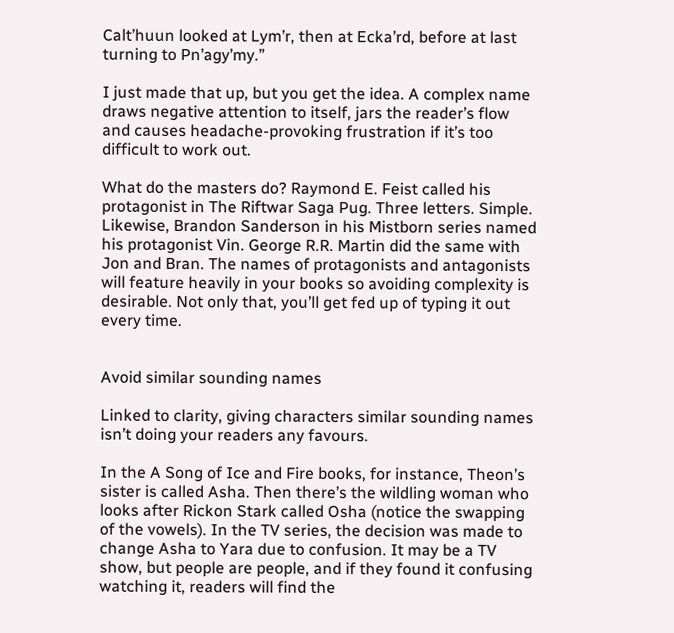Calt’huun looked at Lym’r, then at Ecka’rd, before at last turning to Pn’agy’my.”

I just made that up, but you get the idea. A complex name draws negative attention to itself, jars the reader’s flow and causes headache-provoking frustration if it’s too difficult to work out.

What do the masters do? Raymond E. Feist called his protagonist in The Riftwar Saga Pug. Three letters. Simple. Likewise, Brandon Sanderson in his Mistborn series named his protagonist Vin. George R.R. Martin did the same with Jon and Bran. The names of protagonists and antagonists will feature heavily in your books so avoiding complexity is desirable. Not only that, you’ll get fed up of typing it out every time.


Avoid similar sounding names

Linked to clarity, giving characters similar sounding names isn’t doing your readers any favours.

In the A Song of Ice and Fire books, for instance, Theon’s sister is called Asha. Then there’s the wildling woman who looks after Rickon Stark called Osha (notice the swapping of the vowels). In the TV series, the decision was made to change Asha to Yara due to confusion. It may be a TV show, but people are people, and if they found it confusing watching it, readers will find the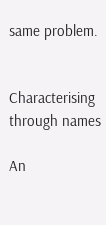same problem.


Characterising through names

An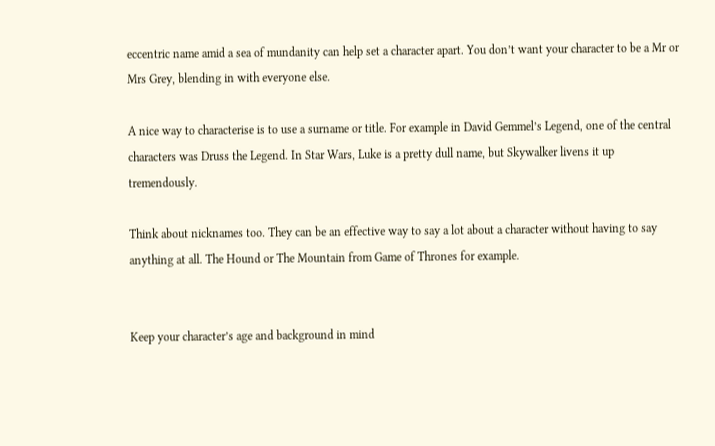eccentric name amid a sea of mundanity can help set a character apart. You don’t want your character to be a Mr or Mrs Grey, blending in with everyone else.

A nice way to characterise is to use a surname or title. For example in David Gemmel’s Legend, one of the central characters was Druss the Legend. In Star Wars, Luke is a pretty dull name, but Skywalker livens it up tremendously.

Think about nicknames too. They can be an effective way to say a lot about a character without having to say anything at all. The Hound or The Mountain from Game of Thrones for example.


Keep your character’s age and background in mind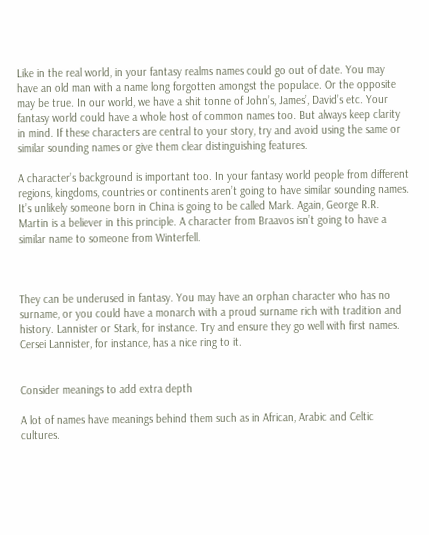Like in the real world, in your fantasy realms names could go out of date. You may have an old man with a name long forgotten amongst the populace. Or the opposite may be true. In our world, we have a shit tonne of John’s, James’, David’s etc. Your fantasy world could have a whole host of common names too. But always keep clarity in mind. If these characters are central to your story, try and avoid using the same or similar sounding names or give them clear distinguishing features.

A character’s background is important too. In your fantasy world people from different regions, kingdoms, countries or continents aren’t going to have similar sounding names. It’s unlikely someone born in China is going to be called Mark. Again, George R.R. Martin is a believer in this principle. A character from Braavos isn’t going to have a similar name to someone from Winterfell.



They can be underused in fantasy. You may have an orphan character who has no surname, or you could have a monarch with a proud surname rich with tradition and history. Lannister or Stark, for instance. Try and ensure they go well with first names. Cersei Lannister, for instance, has a nice ring to it.


Consider meanings to add extra depth

A lot of names have meanings behind them such as in African, Arabic and Celtic cultures.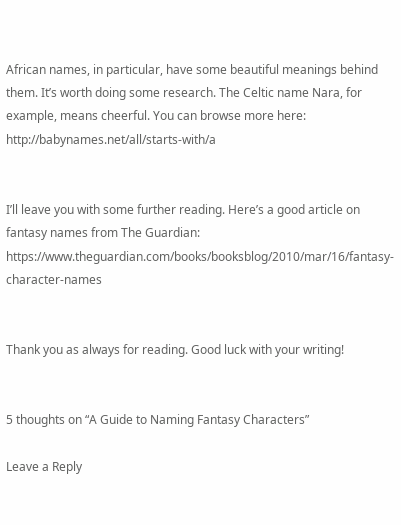African names, in particular, have some beautiful meanings behind them. It’s worth doing some research. The Celtic name Nara, for example, means cheerful. You can browse more here: http://babynames.net/all/starts-with/a


I’ll leave you with some further reading. Here’s a good article on fantasy names from The Guardian: https://www.theguardian.com/books/booksblog/2010/mar/16/fantasy-character-names


Thank you as always for reading. Good luck with your writing!


5 thoughts on “A Guide to Naming Fantasy Characters”

Leave a Reply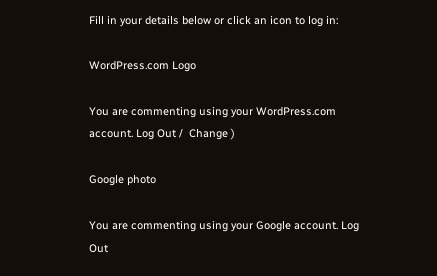Fill in your details below or click an icon to log in:

WordPress.com Logo

You are commenting using your WordPress.com account. Log Out /  Change )

Google photo

You are commenting using your Google account. Log Out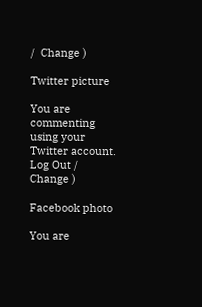/  Change )

Twitter picture

You are commenting using your Twitter account. Log Out /  Change )

Facebook photo

You are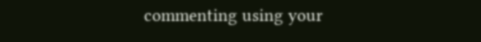commenting using your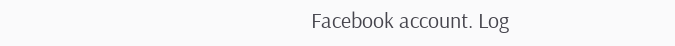Facebook account. Log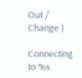Out /  Change )

Connecting to %s